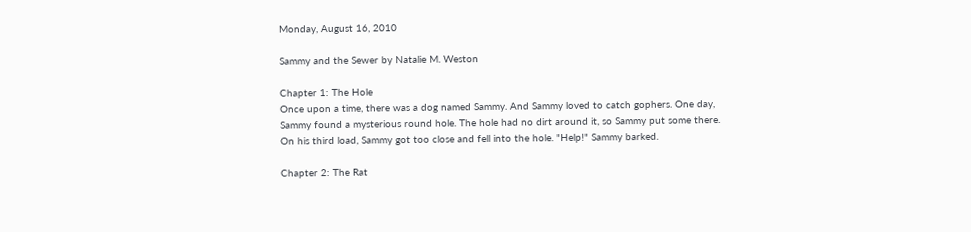Monday, August 16, 2010

Sammy and the Sewer by Natalie M. Weston

Chapter 1: The Hole
Once upon a time, there was a dog named Sammy. And Sammy loved to catch gophers. One day, Sammy found a mysterious round hole. The hole had no dirt around it, so Sammy put some there. On his third load, Sammy got too close and fell into the hole. "Help!" Sammy barked.

Chapter 2: The Rat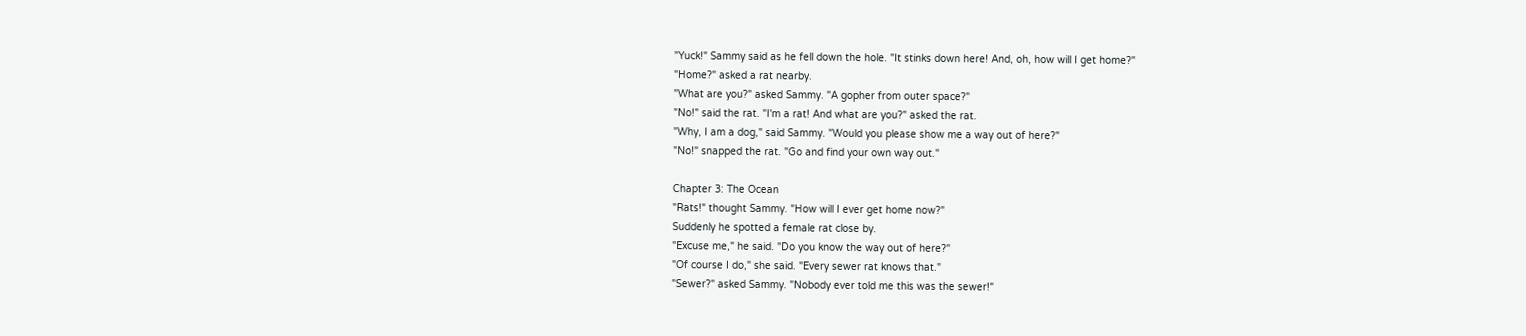"Yuck!" Sammy said as he fell down the hole. "It stinks down here! And, oh, how will I get home?"
"Home?" asked a rat nearby.
"What are you?" asked Sammy. "A gopher from outer space?"
"No!" said the rat. "I'm a rat! And what are you?" asked the rat.
"Why, I am a dog," said Sammy. "Would you please show me a way out of here?"
"No!" snapped the rat. "Go and find your own way out."

Chapter 3: The Ocean
"Rats!" thought Sammy. "How will I ever get home now?"
Suddenly he spotted a female rat close by.
"Excuse me," he said. "Do you know the way out of here?"
"Of course I do," she said. "Every sewer rat knows that."
"Sewer?" asked Sammy. "Nobody ever told me this was the sewer!"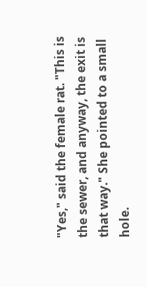"Yes," said the female rat. "This is the sewer, and anyway, the exit is that way." She pointed to a small hole.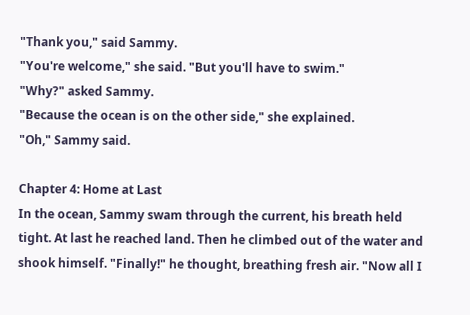"Thank you," said Sammy.
"You're welcome," she said. "But you'll have to swim."
"Why?" asked Sammy.
"Because the ocean is on the other side," she explained.
"Oh," Sammy said.

Chapter 4: Home at Last
In the ocean, Sammy swam through the current, his breath held tight. At last he reached land. Then he climbed out of the water and shook himself. "Finally!" he thought, breathing fresh air. "Now all I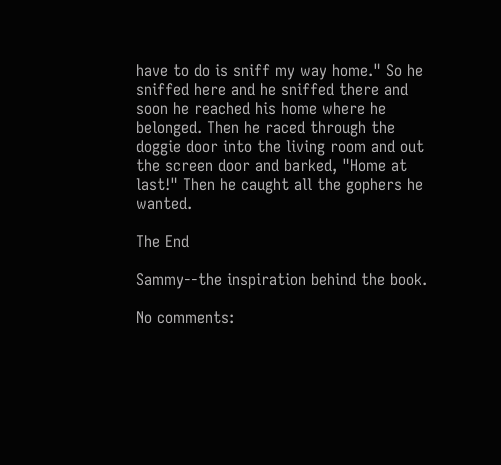have to do is sniff my way home." So he sniffed here and he sniffed there and soon he reached his home where he belonged. Then he raced through the doggie door into the living room and out the screen door and barked, "Home at last!" Then he caught all the gophers he wanted.

The End

Sammy--the inspiration behind the book.

No comments: